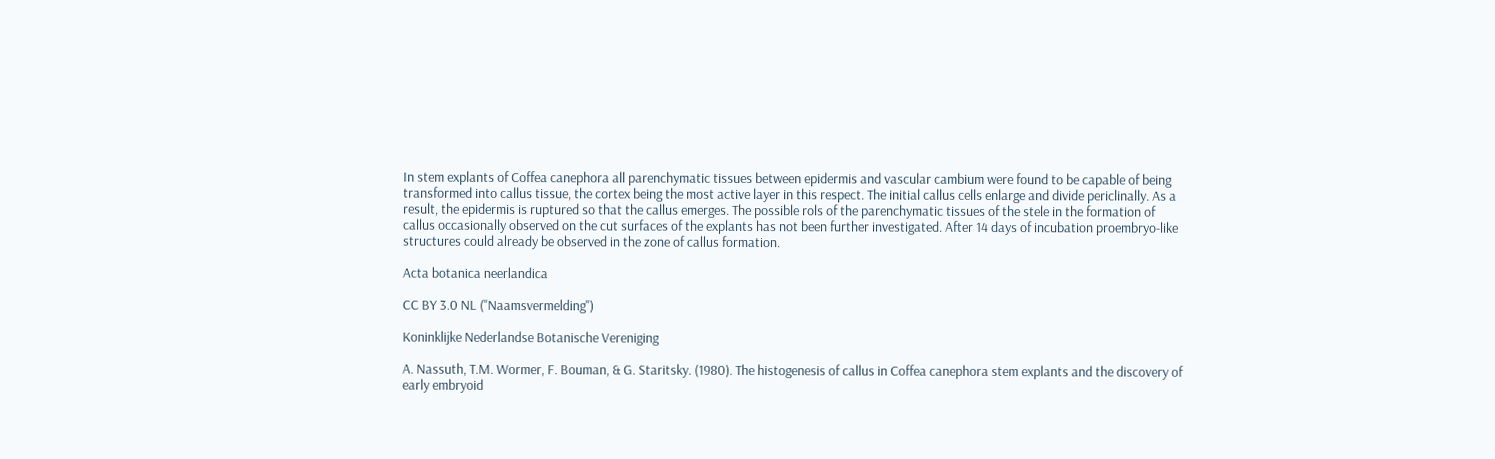In stem explants of Coffea canephora all parenchymatic tissues between epidermis and vascular cambium were found to be capable of being transformed into callus tissue, the cortex being the most active layer in this respect. The initial callus cells enlarge and divide periclinally. As a result, the epidermis is ruptured so that the callus emerges. The possible rols of the parenchymatic tissues of the stele in the formation of callus occasionally observed on the cut surfaces of the explants has not been further investigated. After 14 days of incubation proembryo-like structures could already be observed in the zone of callus formation.

Acta botanica neerlandica

CC BY 3.0 NL ("Naamsvermelding")

Koninklijke Nederlandse Botanische Vereniging

A. Nassuth, T.M. Wormer, F. Bouman, & G. Staritsky. (1980). The histogenesis of callus in Coffea canephora stem explants and the discovery of early embryoid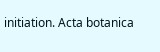initiation. Acta botanica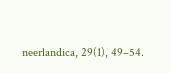neerlandica, 29(1), 49–54.